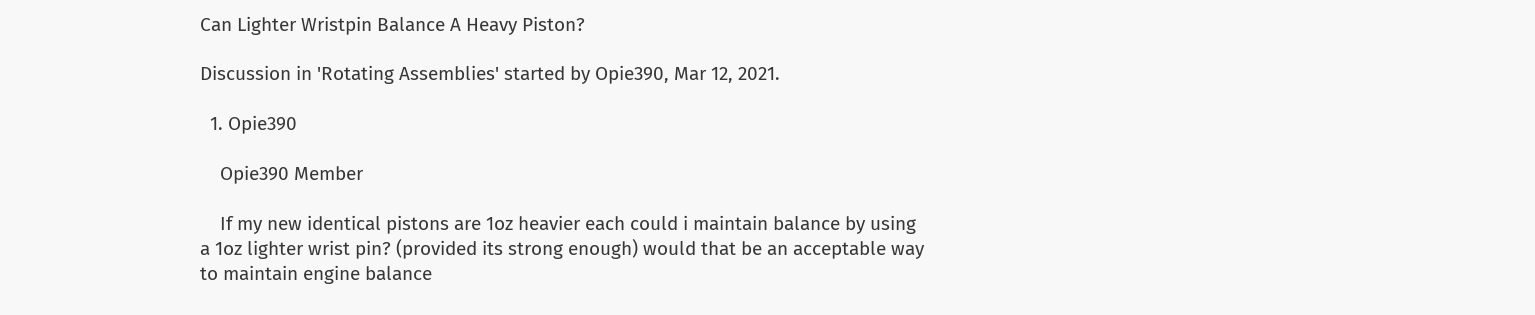Can Lighter Wristpin Balance A Heavy Piston?

Discussion in 'Rotating Assemblies' started by Opie390, Mar 12, 2021.

  1. Opie390

    Opie390 Member

    If my new identical pistons are 1oz heavier each could i maintain balance by using a 1oz lighter wrist pin? (provided its strong enough) would that be an acceptable way to maintain engine balance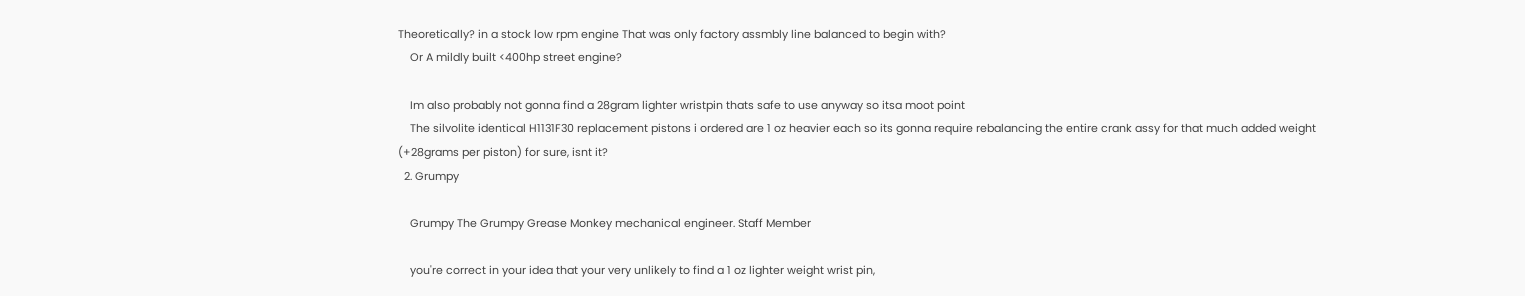Theoretically? in a stock low rpm engine That was only factory assmbly line balanced to begin with?
    Or A mildly built <400hp street engine?

    Im also probably not gonna find a 28gram lighter wristpin thats safe to use anyway so itsa moot point
    The silvolite identical H1131F30 replacement pistons i ordered are 1 oz heavier each so its gonna require rebalancing the entire crank assy for that much added weight (+28grams per piston) for sure, isnt it?
  2. Grumpy

    Grumpy The Grumpy Grease Monkey mechanical engineer. Staff Member

    you're correct in your idea that your very unlikely to find a 1 oz lighter weight wrist pin,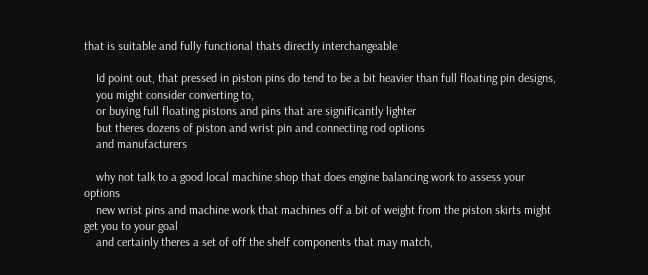that is suitable and fully functional thats directly interchangeable

    Id point out, that pressed in piston pins do tend to be a bit heavier than full floating pin designs,
    you might consider converting to,
    or buying full floating pistons and pins that are significantly lighter
    but theres dozens of piston and wrist pin and connecting rod options
    and manufacturers

    why not talk to a good local machine shop that does engine balancing work to assess your options
    new wrist pins and machine work that machines off a bit of weight from the piston skirts might get you to your goal
    and certainly theres a set of off the shelf components that may match,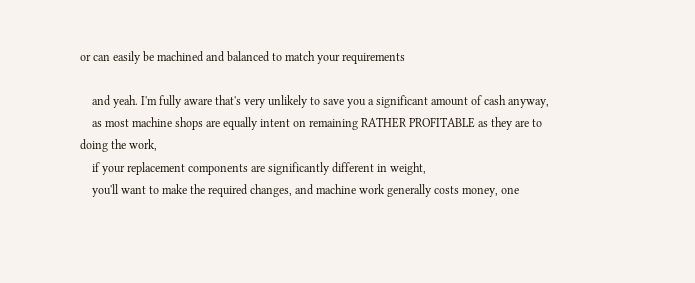or can easily be machined and balanced to match your requirements

    and yeah. I'm fully aware that's very unlikely to save you a significant amount of cash anyway,
    as most machine shops are equally intent on remaining RATHER PROFITABLE as they are to doing the work,
    if your replacement components are significantly different in weight,
    you'll want to make the required changes, and machine work generally costs money, one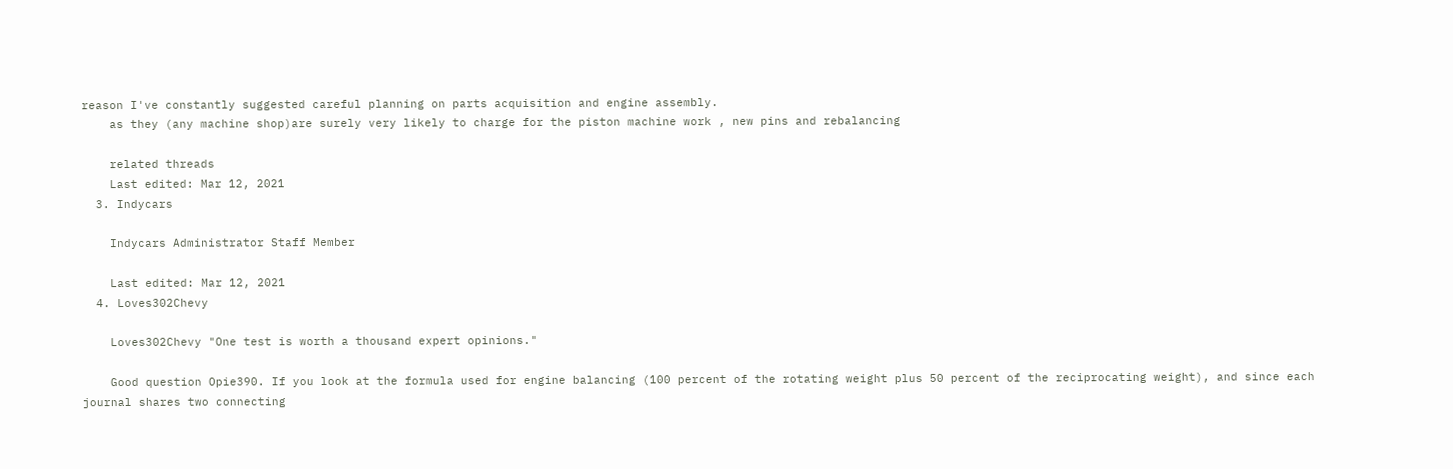reason I've constantly suggested careful planning on parts acquisition and engine assembly.
    as they (any machine shop)are surely very likely to charge for the piston machine work , new pins and rebalancing

    related threads
    Last edited: Mar 12, 2021
  3. Indycars

    Indycars Administrator Staff Member

    Last edited: Mar 12, 2021
  4. Loves302Chevy

    Loves302Chevy "One test is worth a thousand expert opinions."

    Good question Opie390. If you look at the formula used for engine balancing (100 percent of the rotating weight plus 50 percent of the reciprocating weight), and since each journal shares two connecting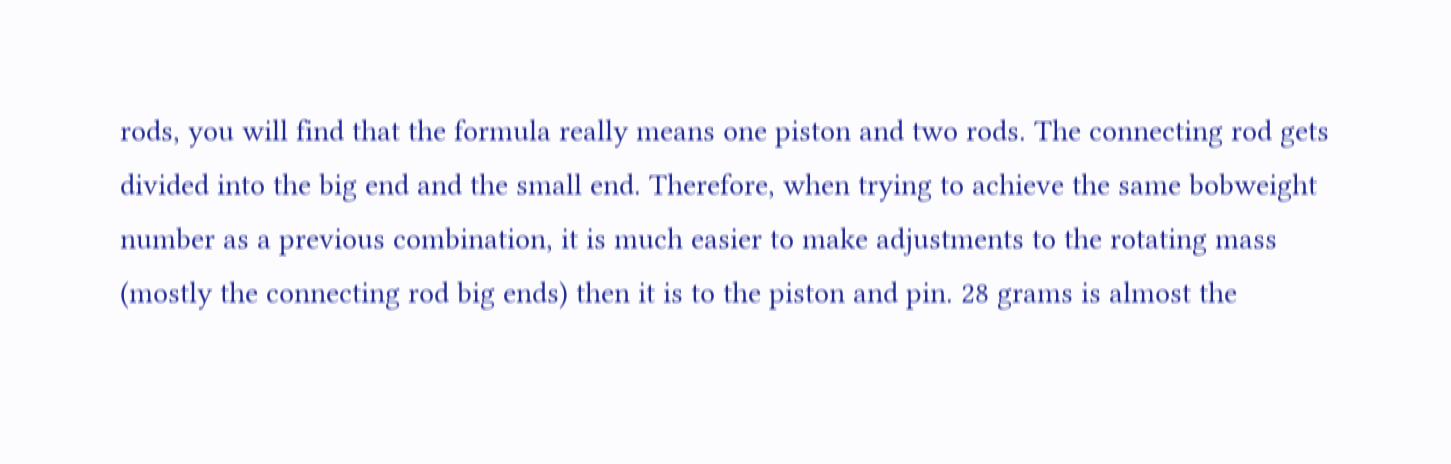rods, you will find that the formula really means one piston and two rods. The connecting rod gets divided into the big end and the small end. Therefore, when trying to achieve the same bobweight number as a previous combination, it is much easier to make adjustments to the rotating mass (mostly the connecting rod big ends) then it is to the piston and pin. 28 grams is almost the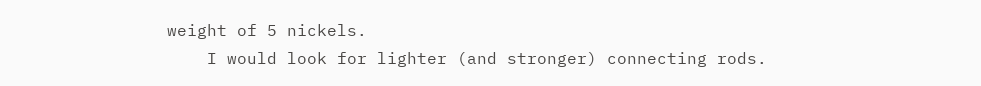weight of 5 nickels.
    I would look for lighter (and stronger) connecting rods.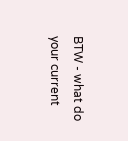BTW - what do your current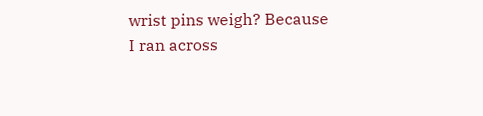wrist pins weigh? Because I ran across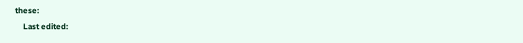these:
    Last edited: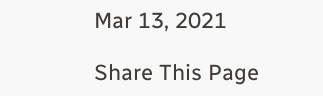Mar 13, 2021

Share This Page